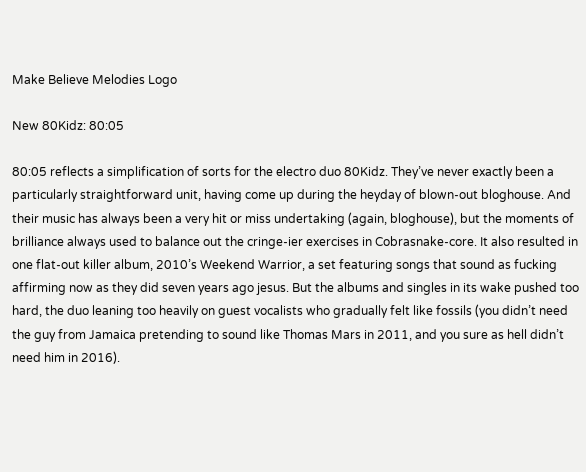Make Believe Melodies Logo

New 80Kidz: 80:05

80:05 reflects a simplification of sorts for the electro duo 80Kidz. They’ve never exactly been a particularly straightforward unit, having come up during the heyday of blown-out bloghouse. And their music has always been a very hit or miss undertaking (again, bloghouse), but the moments of brilliance always used to balance out the cringe-ier exercises in Cobrasnake-core. It also resulted in one flat-out killer album, 2010’s Weekend Warrior, a set featuring songs that sound as fucking affirming now as they did seven years ago jesus. But the albums and singles in its wake pushed too hard, the duo leaning too heavily on guest vocalists who gradually felt like fossils (you didn’t need the guy from Jamaica pretending to sound like Thomas Mars in 2011, and you sure as hell didn’t need him in 2016).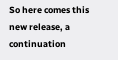So here comes this new release, a continuation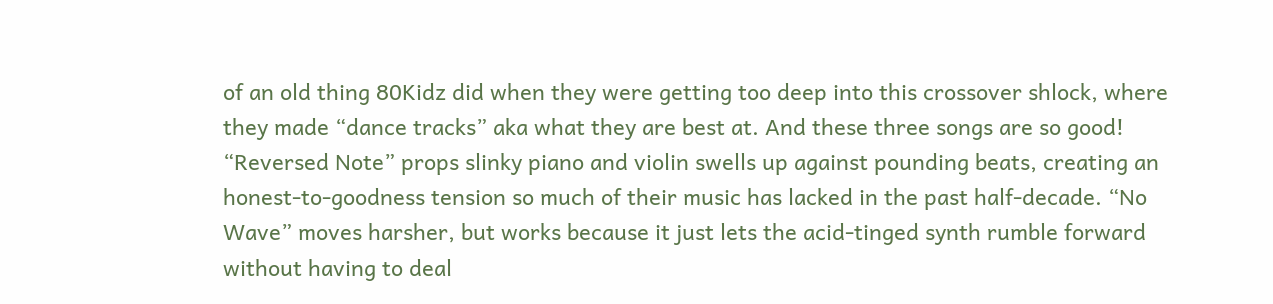of an old thing 80Kidz did when they were getting too deep into this crossover shlock, where they made “dance tracks” aka what they are best at. And these three songs are so good! “Reversed Note” props slinky piano and violin swells up against pounding beats, creating an honest-to-goodness tension so much of their music has lacked in the past half-decade. “No Wave” moves harsher, but works because it just lets the acid-tinged synth rumble forward without having to deal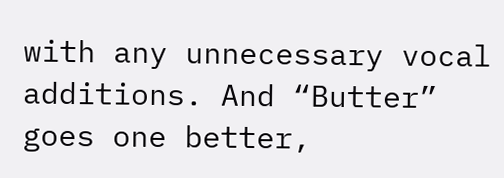with any unnecessary vocal additions. And “Butter” goes one better,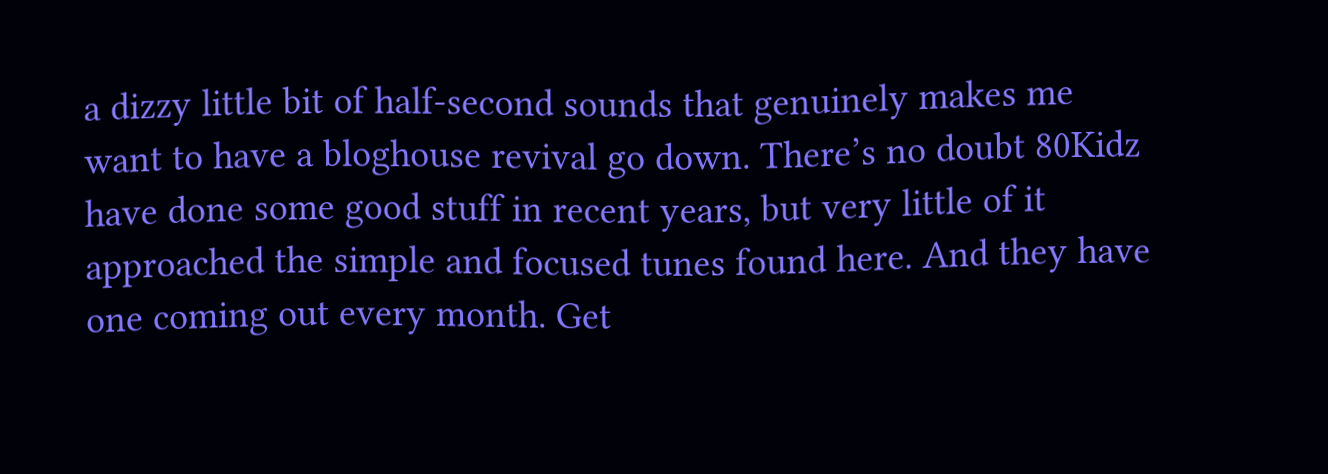a dizzy little bit of half-second sounds that genuinely makes me want to have a bloghouse revival go down. There’s no doubt 80Kidz have done some good stuff in recent years, but very little of it approached the simple and focused tunes found here. And they have one coming out every month. Get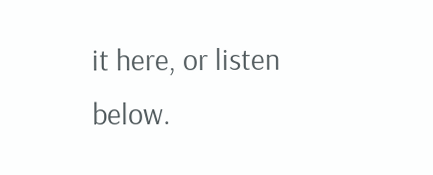it here, or listen below.